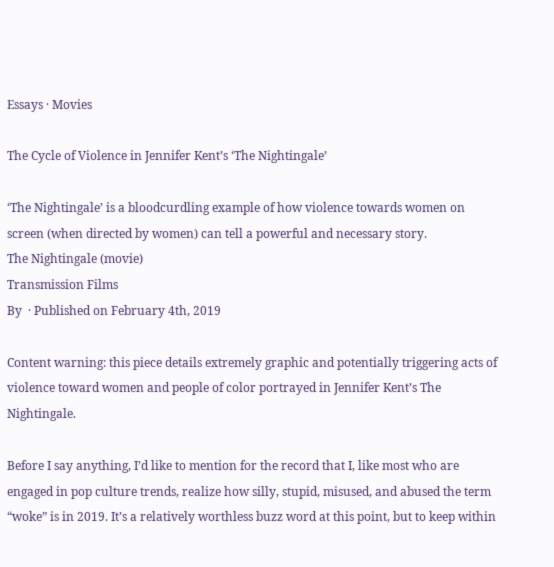Essays · Movies

The Cycle of Violence in Jennifer Kent’s ‘The Nightingale’

‘The Nightingale’ is a bloodcurdling example of how violence towards women on screen (when directed by women) can tell a powerful and necessary story.
The Nightingale (movie)
Transmission Films
By  · Published on February 4th, 2019

Content warning: this piece details extremely graphic and potentially triggering acts of violence toward women and people of color portrayed in Jennifer Kent’s The Nightingale.

Before I say anything, I’d like to mention for the record that I, like most who are engaged in pop culture trends, realize how silly, stupid, misused, and abused the term “woke” is in 2019. It’s a relatively worthless buzz word at this point, but to keep within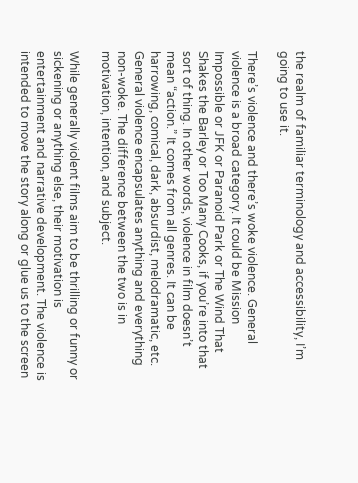the realm of familiar terminology and accessibility, I’m going to use it.

There’s violence and there’s woke violence. General violence is a broad category. It could be Mission Impossible or JFK or Paranoid Park or The Wind That Shakes the Barley or Too Many Cooks, if you’re into that sort of thing. In other words, violence in film doesn’t mean “action.” It comes from all genres. It can be harrowing, comical, dark, absurdist, melodramatic, etc. General violence encapsulates anything and everything non-woke. The difference between the two is in motivation, intention, and subject.

While generally violent films aim to be thrilling or funny or sickening or anything else, their motivation is entertainment and narrative development. The violence is intended to move the story along or glue us to the screen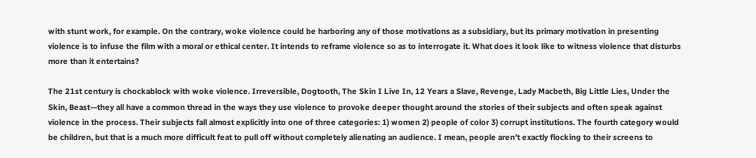with stunt work, for example. On the contrary, woke violence could be harboring any of those motivations as a subsidiary, but its primary motivation in presenting violence is to infuse the film with a moral or ethical center. It intends to reframe violence so as to interrogate it. What does it look like to witness violence that disturbs more than it entertains?

The 21st century is chockablock with woke violence. Irreversible, Dogtooth, The Skin I Live In, 12 Years a Slave, Revenge, Lady Macbeth, Big Little Lies, Under the Skin, Beast—they all have a common thread in the ways they use violence to provoke deeper thought around the stories of their subjects and often speak against violence in the process. Their subjects fall almost explicitly into one of three categories: 1) women 2) people of color 3) corrupt institutions. The fourth category would be children, but that is a much more difficult feat to pull off without completely alienating an audience. I mean, people aren’t exactly flocking to their screens to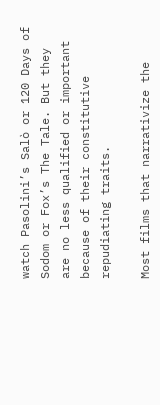watch Pasolini’s Salò or 120 Days of Sodom or Fox’s The Tale. But they are no less qualified or important because of their constitutive repudiating traits.

Most films that narrativize the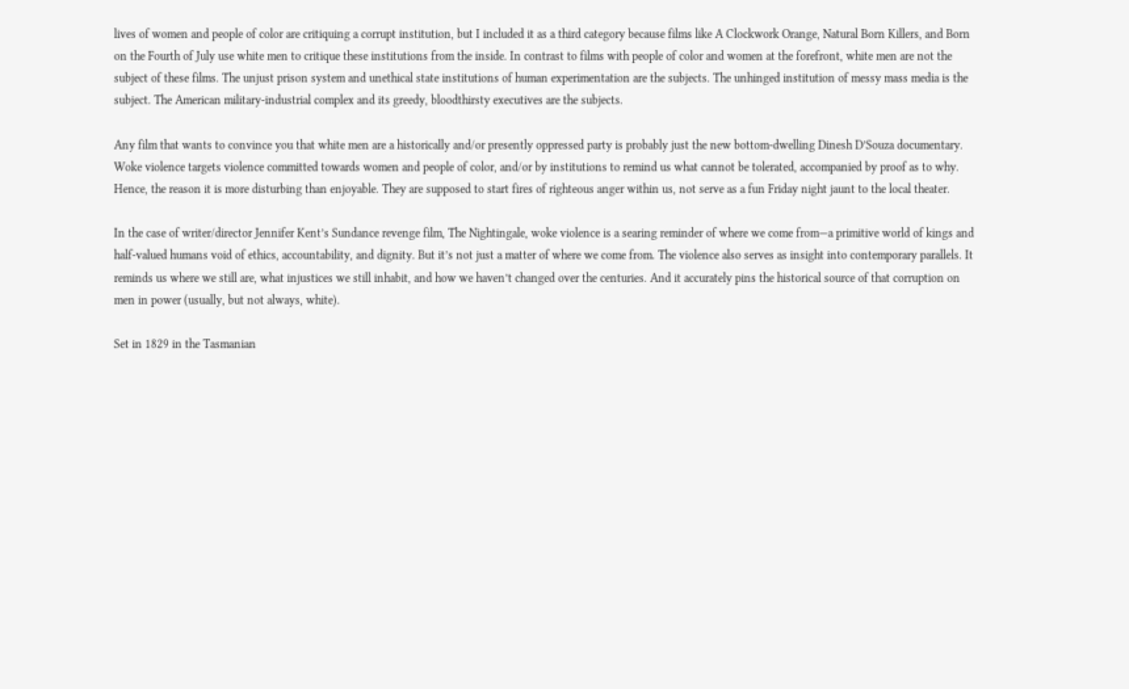lives of women and people of color are critiquing a corrupt institution, but I included it as a third category because films like A Clockwork Orange, Natural Born Killers, and Born on the Fourth of July use white men to critique these institutions from the inside. In contrast to films with people of color and women at the forefront, white men are not the subject of these films. The unjust prison system and unethical state institutions of human experimentation are the subjects. The unhinged institution of messy mass media is the subject. The American military-industrial complex and its greedy, bloodthirsty executives are the subjects.

Any film that wants to convince you that white men are a historically and/or presently oppressed party is probably just the new bottom-dwelling Dinesh D’Souza documentary. Woke violence targets violence committed towards women and people of color, and/or by institutions to remind us what cannot be tolerated, accompanied by proof as to why. Hence, the reason it is more disturbing than enjoyable. They are supposed to start fires of righteous anger within us, not serve as a fun Friday night jaunt to the local theater.

In the case of writer/director Jennifer Kent’s Sundance revenge film, The Nightingale, woke violence is a searing reminder of where we come from—a primitive world of kings and half-valued humans void of ethics, accountability, and dignity. But it’s not just a matter of where we come from. The violence also serves as insight into contemporary parallels. It reminds us where we still are, what injustices we still inhabit, and how we haven’t changed over the centuries. And it accurately pins the historical source of that corruption on men in power (usually, but not always, white).

Set in 1829 in the Tasmanian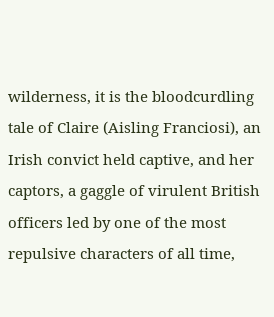wilderness, it is the bloodcurdling tale of Claire (Aisling Franciosi), an Irish convict held captive, and her captors, a gaggle of virulent British officers led by one of the most repulsive characters of all time,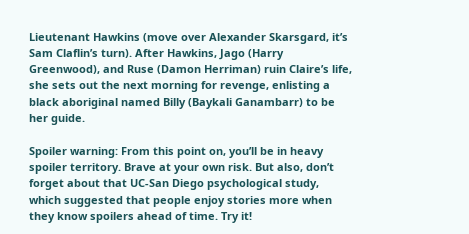Lieutenant Hawkins (move over Alexander Skarsgard, it’s Sam Claflin’s turn). After Hawkins, Jago (Harry Greenwood), and Ruse (Damon Herriman) ruin Claire’s life, she sets out the next morning for revenge, enlisting a black aboriginal named Billy (Baykali Ganambarr) to be her guide.

Spoiler warning: From this point on, you’ll be in heavy spoiler territory. Brave at your own risk. But also, don’t forget about that UC-San Diego psychological study, which suggested that people enjoy stories more when they know spoilers ahead of time. Try it!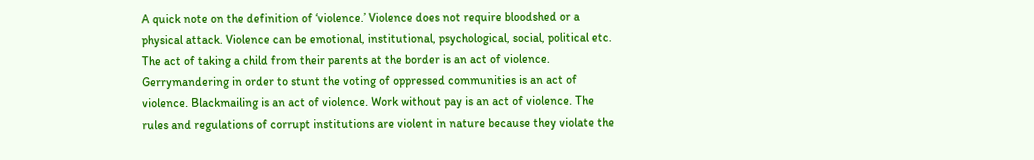A quick note on the definition of ‘violence.’ Violence does not require bloodshed or a physical attack. Violence can be emotional, institutional, psychological, social, political etc. The act of taking a child from their parents at the border is an act of violence. Gerrymandering in order to stunt the voting of oppressed communities is an act of violence. Blackmailing is an act of violence. Work without pay is an act of violence. The rules and regulations of corrupt institutions are violent in nature because they violate the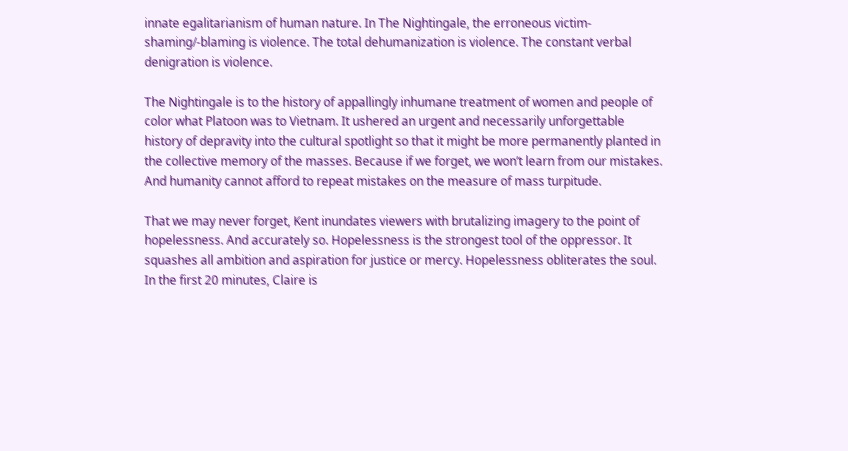innate egalitarianism of human nature. In The Nightingale, the erroneous victim-shaming/-blaming is violence. The total dehumanization is violence. The constant verbal denigration is violence.

The Nightingale is to the history of appallingly inhumane treatment of women and people of color what Platoon was to Vietnam. It ushered an urgent and necessarily unforgettable history of depravity into the cultural spotlight so that it might be more permanently planted in the collective memory of the masses. Because if we forget, we won’t learn from our mistakes. And humanity cannot afford to repeat mistakes on the measure of mass turpitude.

That we may never forget, Kent inundates viewers with brutalizing imagery to the point of hopelessness. And accurately so. Hopelessness is the strongest tool of the oppressor. It squashes all ambition and aspiration for justice or mercy. Hopelessness obliterates the soul. In the first 20 minutes, Claire is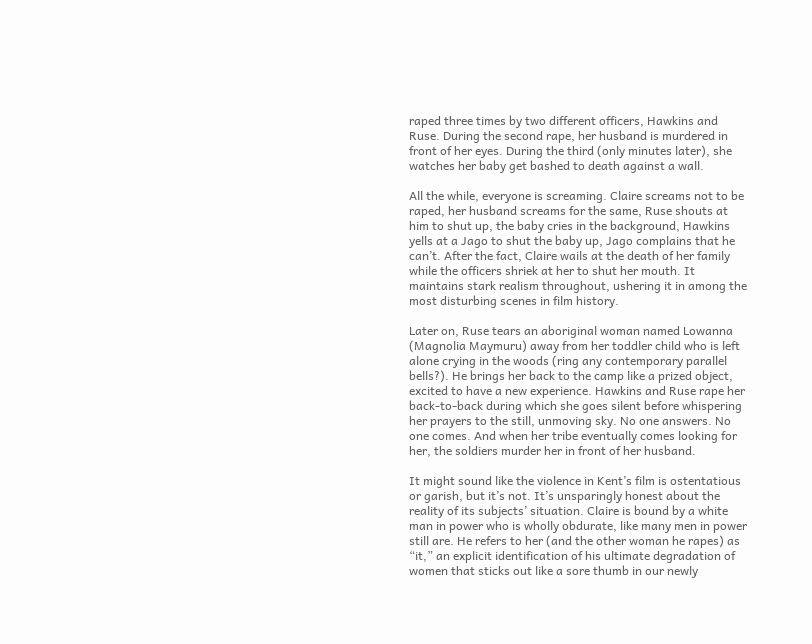raped three times by two different officers, Hawkins and Ruse. During the second rape, her husband is murdered in front of her eyes. During the third (only minutes later), she watches her baby get bashed to death against a wall.

All the while, everyone is screaming. Claire screams not to be raped, her husband screams for the same, Ruse shouts at him to shut up, the baby cries in the background, Hawkins yells at a Jago to shut the baby up, Jago complains that he can’t. After the fact, Claire wails at the death of her family while the officers shriek at her to shut her mouth. It maintains stark realism throughout, ushering it in among the most disturbing scenes in film history.

Later on, Ruse tears an aboriginal woman named Lowanna (Magnolia Maymuru) away from her toddler child who is left alone crying in the woods (ring any contemporary parallel bells?). He brings her back to the camp like a prized object, excited to have a new experience. Hawkins and Ruse rape her back-to-back during which she goes silent before whispering her prayers to the still, unmoving sky. No one answers. No one comes. And when her tribe eventually comes looking for her, the soldiers murder her in front of her husband.

It might sound like the violence in Kent’s film is ostentatious or garish, but it’s not. It’s unsparingly honest about the reality of its subjects’ situation. Claire is bound by a white man in power who is wholly obdurate, like many men in power still are. He refers to her (and the other woman he rapes) as “it,” an explicit identification of his ultimate degradation of women that sticks out like a sore thumb in our newly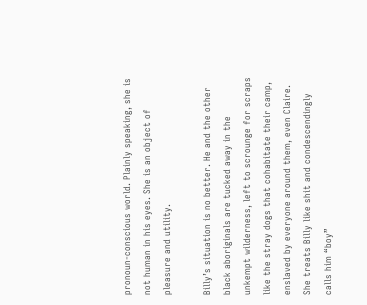pronoun-conscious world. Plainly speaking, she is not human in his eyes. She is an object of pleasure and utility.

Billy’s situation is no better. He and the other black aboriginals are tucked away in the unkempt wilderness, left to scrounge for scraps like the stray dogs that cohabitate their camp, enslaved by everyone around them, even Claire. She treats Billy like shit and condescendingly calls him “boy”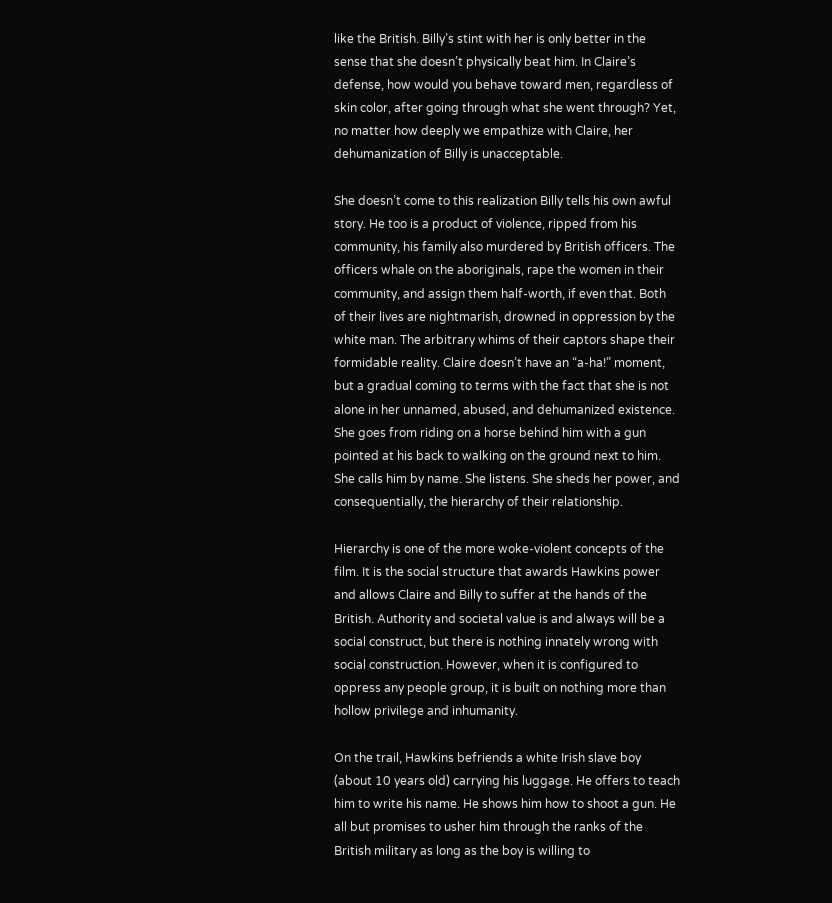like the British. Billy’s stint with her is only better in the sense that she doesn’t physically beat him. In Claire’s defense, how would you behave toward men, regardless of skin color, after going through what she went through? Yet, no matter how deeply we empathize with Claire, her dehumanization of Billy is unacceptable.

She doesn’t come to this realization Billy tells his own awful story. He too is a product of violence, ripped from his community, his family also murdered by British officers. The officers whale on the aboriginals, rape the women in their community, and assign them half-worth, if even that. Both of their lives are nightmarish, drowned in oppression by the white man. The arbitrary whims of their captors shape their formidable reality. Claire doesn’t have an “a-ha!” moment, but a gradual coming to terms with the fact that she is not alone in her unnamed, abused, and dehumanized existence. She goes from riding on a horse behind him with a gun pointed at his back to walking on the ground next to him. She calls him by name. She listens. She sheds her power, and consequentially, the hierarchy of their relationship.

Hierarchy is one of the more woke-violent concepts of the film. It is the social structure that awards Hawkins power and allows Claire and Billy to suffer at the hands of the British. Authority and societal value is and always will be a social construct, but there is nothing innately wrong with social construction. However, when it is configured to oppress any people group, it is built on nothing more than hollow privilege and inhumanity.

On the trail, Hawkins befriends a white Irish slave boy (about 10 years old) carrying his luggage. He offers to teach him to write his name. He shows him how to shoot a gun. He all but promises to usher him through the ranks of the British military as long as the boy is willing to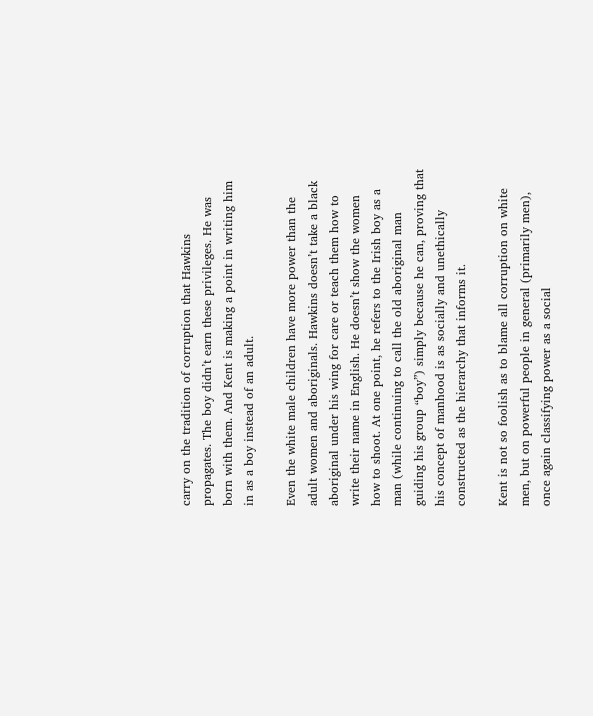carry on the tradition of corruption that Hawkins propagates. The boy didn’t earn these privileges. He was born with them. And Kent is making a point in writing him in as a boy instead of an adult.

Even the white male children have more power than the adult women and aboriginals. Hawkins doesn’t take a black aboriginal under his wing for care or teach them how to write their name in English. He doesn’t show the women how to shoot. At one point, he refers to the Irish boy as a man (while continuing to call the old aboriginal man guiding his group “boy”) simply because he can, proving that his concept of manhood is as socially and unethically constructed as the hierarchy that informs it.

Kent is not so foolish as to blame all corruption on white men, but on powerful people in general (primarily men), once again classifying power as a social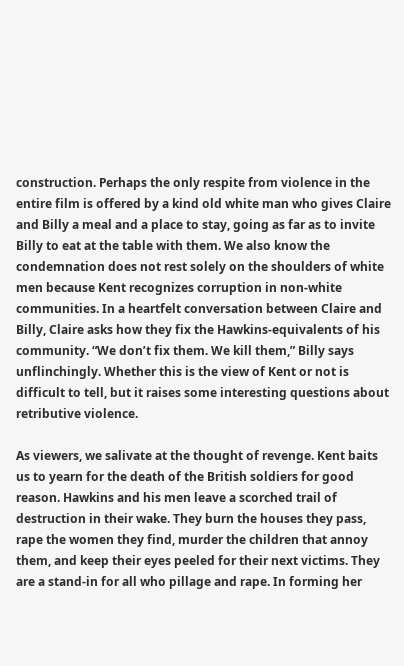construction. Perhaps the only respite from violence in the entire film is offered by a kind old white man who gives Claire and Billy a meal and a place to stay, going as far as to invite Billy to eat at the table with them. We also know the condemnation does not rest solely on the shoulders of white men because Kent recognizes corruption in non-white communities. In a heartfelt conversation between Claire and Billy, Claire asks how they fix the Hawkins-equivalents of his community. “We don’t fix them. We kill them,” Billy says unflinchingly. Whether this is the view of Kent or not is difficult to tell, but it raises some interesting questions about retributive violence.

As viewers, we salivate at the thought of revenge. Kent baits us to yearn for the death of the British soldiers for good reason. Hawkins and his men leave a scorched trail of destruction in their wake. They burn the houses they pass, rape the women they find, murder the children that annoy them, and keep their eyes peeled for their next victims. They are a stand-in for all who pillage and rape. In forming her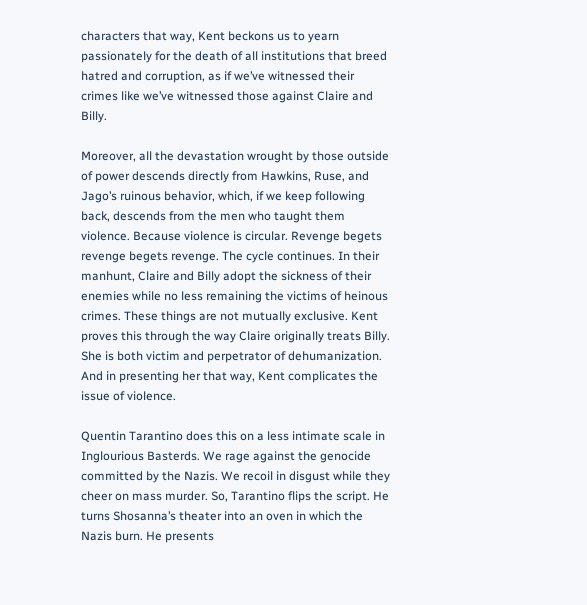characters that way, Kent beckons us to yearn passionately for the death of all institutions that breed hatred and corruption, as if we’ve witnessed their crimes like we’ve witnessed those against Claire and Billy.

Moreover, all the devastation wrought by those outside of power descends directly from Hawkins, Ruse, and Jago’s ruinous behavior, which, if we keep following back, descends from the men who taught them violence. Because violence is circular. Revenge begets revenge begets revenge. The cycle continues. In their manhunt, Claire and Billy adopt the sickness of their enemies while no less remaining the victims of heinous crimes. These things are not mutually exclusive. Kent proves this through the way Claire originally treats Billy. She is both victim and perpetrator of dehumanization. And in presenting her that way, Kent complicates the issue of violence.

Quentin Tarantino does this on a less intimate scale in Inglourious Basterds. We rage against the genocide committed by the Nazis. We recoil in disgust while they cheer on mass murder. So, Tarantino flips the script. He turns Shosanna’s theater into an oven in which the Nazis burn. He presents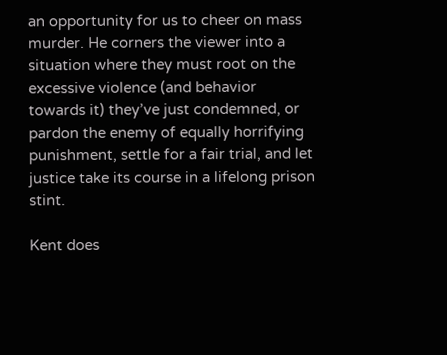an opportunity for us to cheer on mass murder. He corners the viewer into a situation where they must root on the excessive violence (and behavior towards it) they’ve just condemned, or pardon the enemy of equally horrifying punishment, settle for a fair trial, and let justice take its course in a lifelong prison stint.

Kent does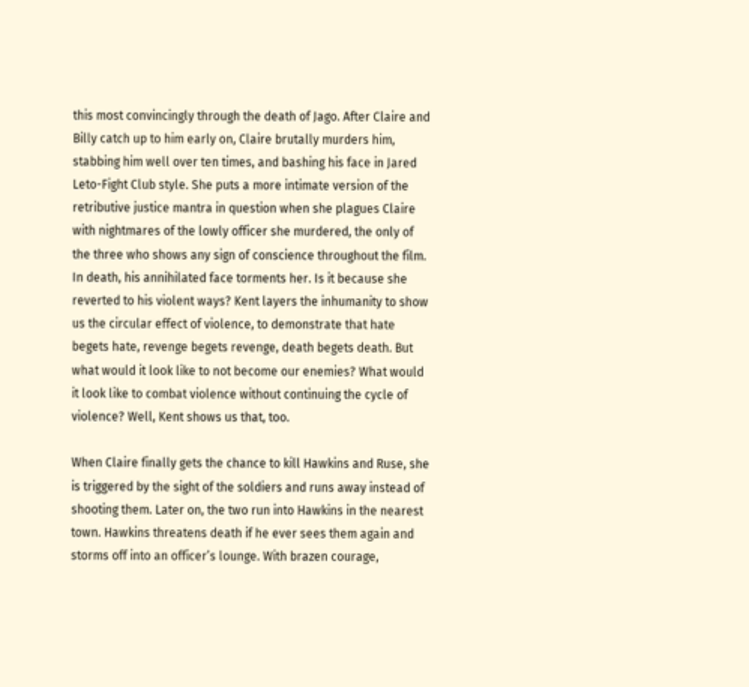this most convincingly through the death of Jago. After Claire and Billy catch up to him early on, Claire brutally murders him, stabbing him well over ten times, and bashing his face in Jared Leto-Fight Club style. She puts a more intimate version of the retributive justice mantra in question when she plagues Claire with nightmares of the lowly officer she murdered, the only of the three who shows any sign of conscience throughout the film. In death, his annihilated face torments her. Is it because she reverted to his violent ways? Kent layers the inhumanity to show us the circular effect of violence, to demonstrate that hate begets hate, revenge begets revenge, death begets death. But what would it look like to not become our enemies? What would it look like to combat violence without continuing the cycle of violence? Well, Kent shows us that, too.

When Claire finally gets the chance to kill Hawkins and Ruse, she is triggered by the sight of the soldiers and runs away instead of shooting them. Later on, the two run into Hawkins in the nearest town. Hawkins threatens death if he ever sees them again and storms off into an officer’s lounge. With brazen courage,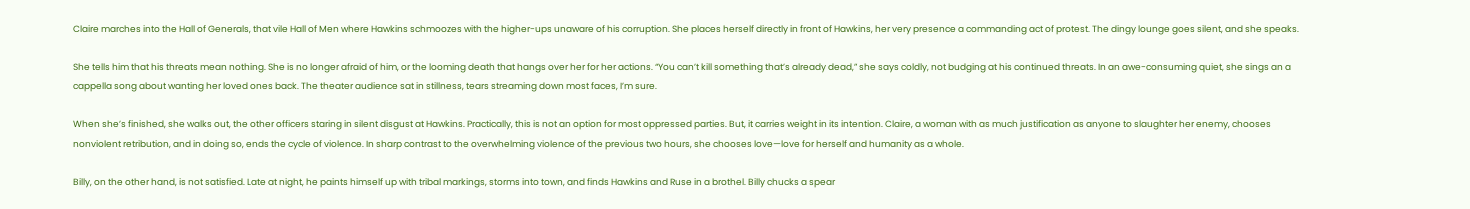Claire marches into the Hall of Generals, that vile Hall of Men where Hawkins schmoozes with the higher-ups unaware of his corruption. She places herself directly in front of Hawkins, her very presence a commanding act of protest. The dingy lounge goes silent, and she speaks.

She tells him that his threats mean nothing. She is no longer afraid of him, or the looming death that hangs over her for her actions. “You can’t kill something that’s already dead,” she says coldly, not budging at his continued threats. In an awe-consuming quiet, she sings an a cappella song about wanting her loved ones back. The theater audience sat in stillness, tears streaming down most faces, I’m sure.

When she’s finished, she walks out, the other officers staring in silent disgust at Hawkins. Practically, this is not an option for most oppressed parties. But, it carries weight in its intention. Claire, a woman with as much justification as anyone to slaughter her enemy, chooses nonviolent retribution, and in doing so, ends the cycle of violence. In sharp contrast to the overwhelming violence of the previous two hours, she chooses love—love for herself and humanity as a whole.

Billy, on the other hand, is not satisfied. Late at night, he paints himself up with tribal markings, storms into town, and finds Hawkins and Ruse in a brothel. Billy chucks a spear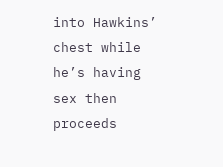into Hawkins’ chest while he’s having sex then proceeds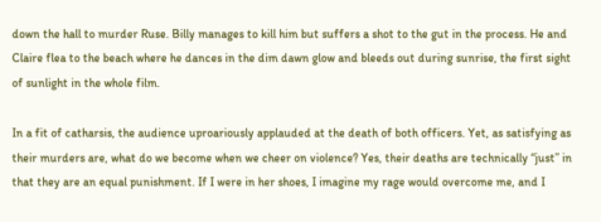down the hall to murder Ruse. Billy manages to kill him but suffers a shot to the gut in the process. He and Claire flea to the beach where he dances in the dim dawn glow and bleeds out during sunrise, the first sight of sunlight in the whole film.

In a fit of catharsis, the audience uproariously applauded at the death of both officers. Yet, as satisfying as their murders are, what do we become when we cheer on violence? Yes, their deaths are technically “just” in that they are an equal punishment. If I were in her shoes, I imagine my rage would overcome me, and I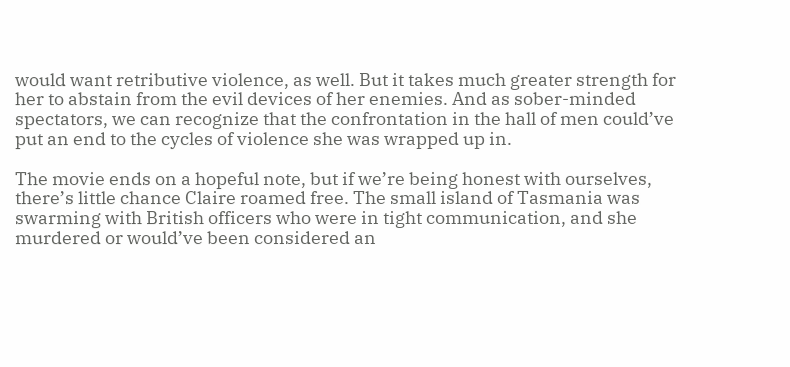would want retributive violence, as well. But it takes much greater strength for her to abstain from the evil devices of her enemies. And as sober-minded spectators, we can recognize that the confrontation in the hall of men could’ve put an end to the cycles of violence she was wrapped up in.

The movie ends on a hopeful note, but if we’re being honest with ourselves, there’s little chance Claire roamed free. The small island of Tasmania was swarming with British officers who were in tight communication, and she murdered or would’ve been considered an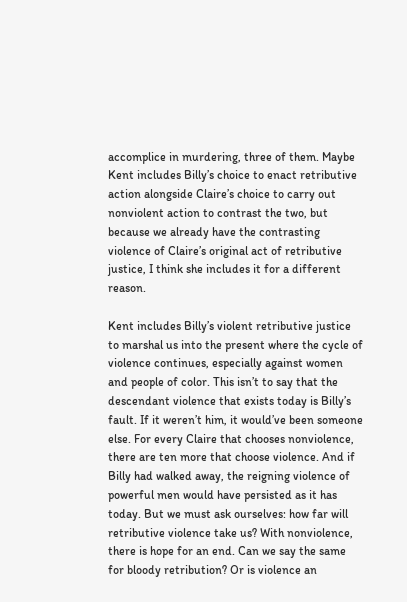accomplice in murdering, three of them. Maybe Kent includes Billy’s choice to enact retributive action alongside Claire’s choice to carry out nonviolent action to contrast the two, but because we already have the contrasting violence of Claire’s original act of retributive justice, I think she includes it for a different reason.

Kent includes Billy’s violent retributive justice to marshal us into the present where the cycle of violence continues, especially against women and people of color. This isn’t to say that the descendant violence that exists today is Billy’s fault. If it weren’t him, it would’ve been someone else. For every Claire that chooses nonviolence, there are ten more that choose violence. And if Billy had walked away, the reigning violence of powerful men would have persisted as it has today. But we must ask ourselves: how far will retributive violence take us? With nonviolence, there is hope for an end. Can we say the same for bloody retribution? Or is violence an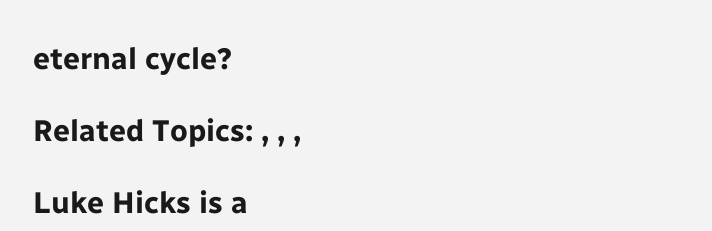eternal cycle?

Related Topics: , , ,

Luke Hicks is a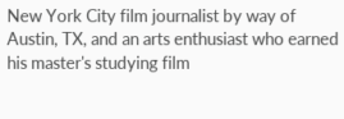New York City film journalist by way of Austin, TX, and an arts enthusiast who earned his master's studying film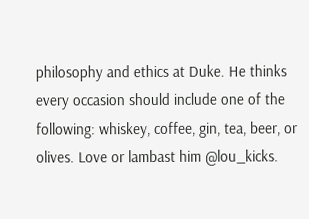philosophy and ethics at Duke. He thinks every occasion should include one of the following: whiskey, coffee, gin, tea, beer, or olives. Love or lambast him @lou_kicks.